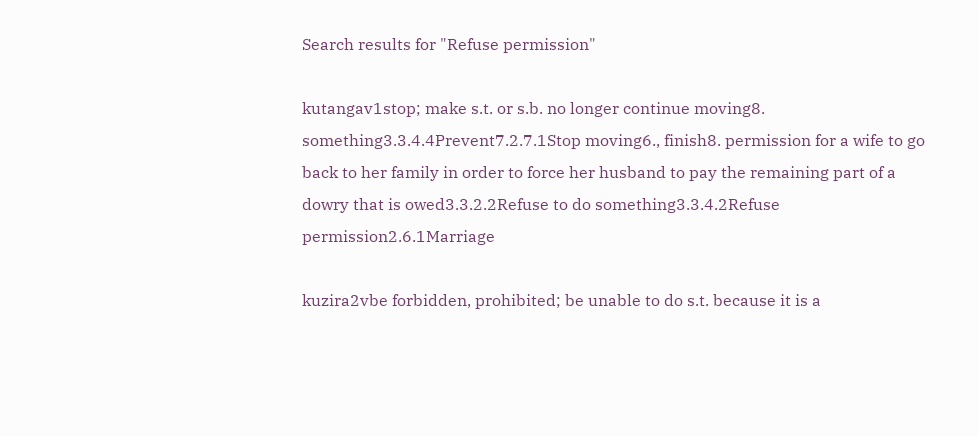Search results for "Refuse permission"

kutangav1stop; make s.t. or s.b. no longer continue moving8. something3.3.4.4Prevent7.2.7.1Stop moving6., finish8. permission for a wife to go back to her family in order to force her husband to pay the remaining part of a dowry that is owed3.3.2.2Refuse to do something3.3.4.2Refuse permission2.6.1Marriage

kuzira2vbe forbidden, prohibited; be unable to do s.t. because it is a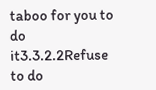taboo for you to do it3.3.2.2Refuse to do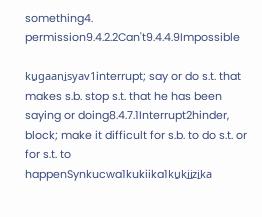something4. permission9.4.2.2Can't9.4.4.9Impossible

ku̱gaani̱syav1interrupt; say or do s.t. that makes s.b. stop s.t. that he has been saying or doing8.4.7.1Interrupt2hinder, block; make it difficult for s.b. to do s.t. or for s.t. to happenSynkucwa1kukiika1ku̱ki̱i̱zi̱ka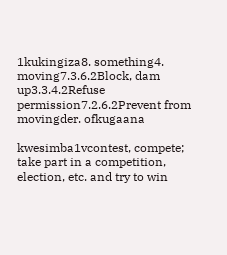1kukingiza8. something4. moving7.3.6.2Block, dam up3.3.4.2Refuse permission7.2.6.2Prevent from movingder. ofkugaana

kwesimba1vcontest, compete; take part in a competition, election, etc. and try to win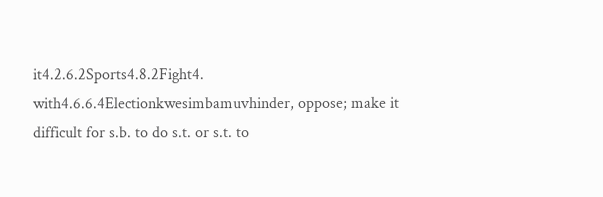it4.2.6.2Sports4.8.2Fight4. with4.6.6.4Electionkwesimbamuvhinder, oppose; make it difficult for s.b. to do s.t. or s.t. to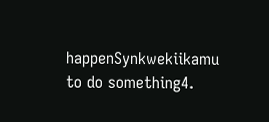happenSynkwekiikamu to do something4.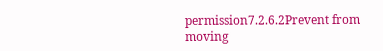permission7.2.6.2Prevent from moving